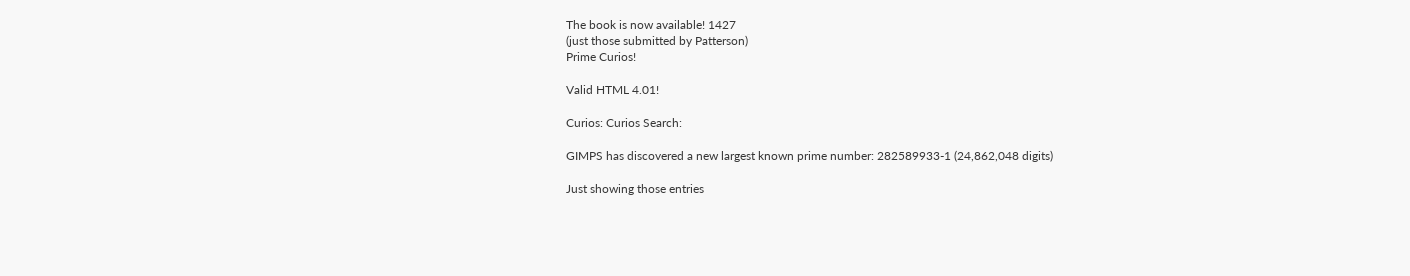The book is now available! 1427
(just those submitted by Patterson)
Prime Curios!

Valid HTML 4.01!

Curios: Curios Search:

GIMPS has discovered a new largest known prime number: 282589933-1 (24,862,048 digits)

Just showing those entries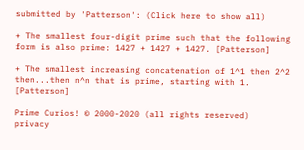submitted by 'Patterson': (Click here to show all)

+ The smallest four-digit prime such that the following form is also prime: 1427 + 1427 + 1427. [Patterson]

+ The smallest increasing concatenation of 1^1 then 2^2 then...then n^n that is prime, starting with 1. [Patterson]

Prime Curios! © 2000-2020 (all rights reserved)  privacy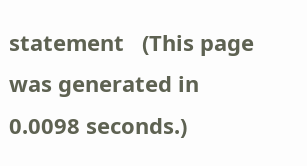statement   (This page was generated in 0.0098 seconds.)